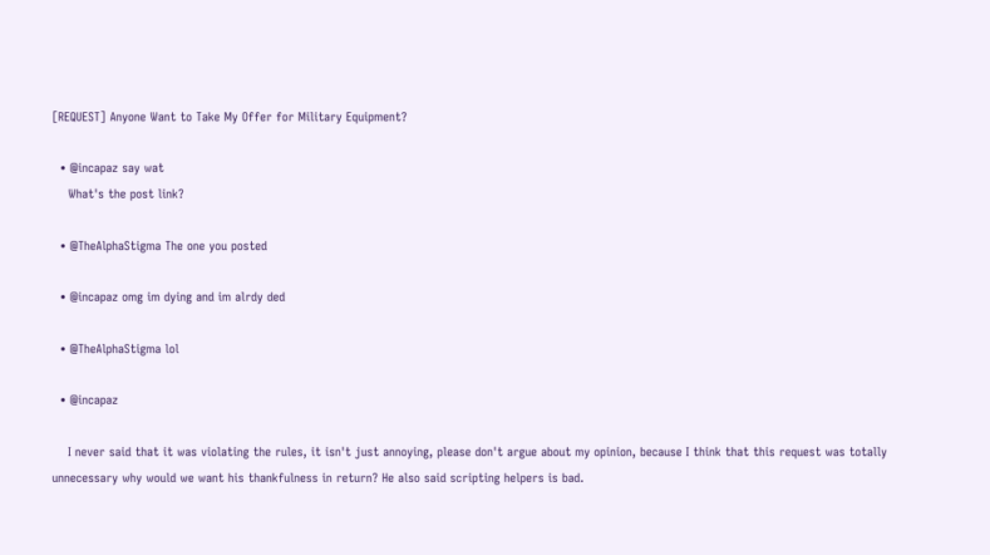[REQUEST] Anyone Want to Take My Offer for Military Equipment?

  • @incapaz say wat
    What's the post link?

  • @TheAlphaStigma The one you posted

  • @incapaz omg im dying and im alrdy ded

  • @TheAlphaStigma lol

  • @incapaz

    I never said that it was violating the rules, it isn't just annoying, please don't argue about my opinion, because I think that this request was totally unnecessary why would we want his thankfulness in return? He also said scripting helpers is bad.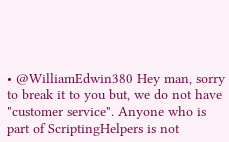• @WilliamEdwin380 Hey man, sorry to break it to you but, we do not have "customer service". Anyone who is part of ScriptingHelpers is not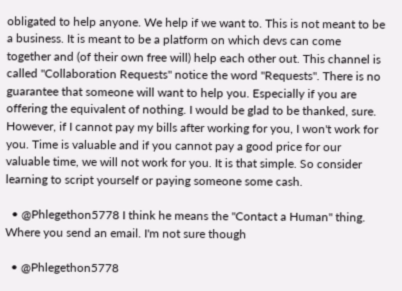obligated to help anyone. We help if we want to. This is not meant to be a business. It is meant to be a platform on which devs can come together and (of their own free will) help each other out. This channel is called "Collaboration Requests" notice the word "Requests". There is no guarantee that someone will want to help you. Especially if you are offering the equivalent of nothing. I would be glad to be thanked, sure. However, if I cannot pay my bills after working for you, I won't work for you. Time is valuable and if you cannot pay a good price for our valuable time, we will not work for you. It is that simple. So consider learning to script yourself or paying someone some cash.

  • @Phlegethon5778 I think he means the "Contact a Human" thing. Where you send an email. I'm not sure though

  • @Phlegethon5778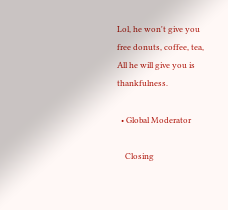Lol, he won't give you free donuts, coffee, tea, All he will give you is thankfulness.

  • Global Moderator

    Closing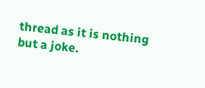thread as it is nothing but a joke.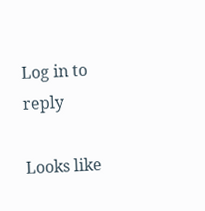Log in to reply

Looks like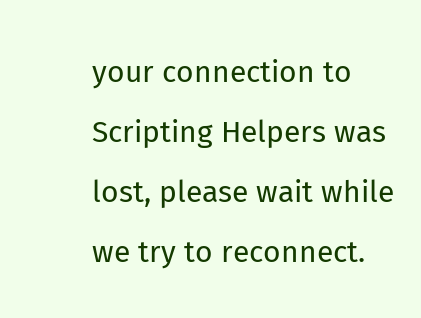your connection to Scripting Helpers was lost, please wait while we try to reconnect.